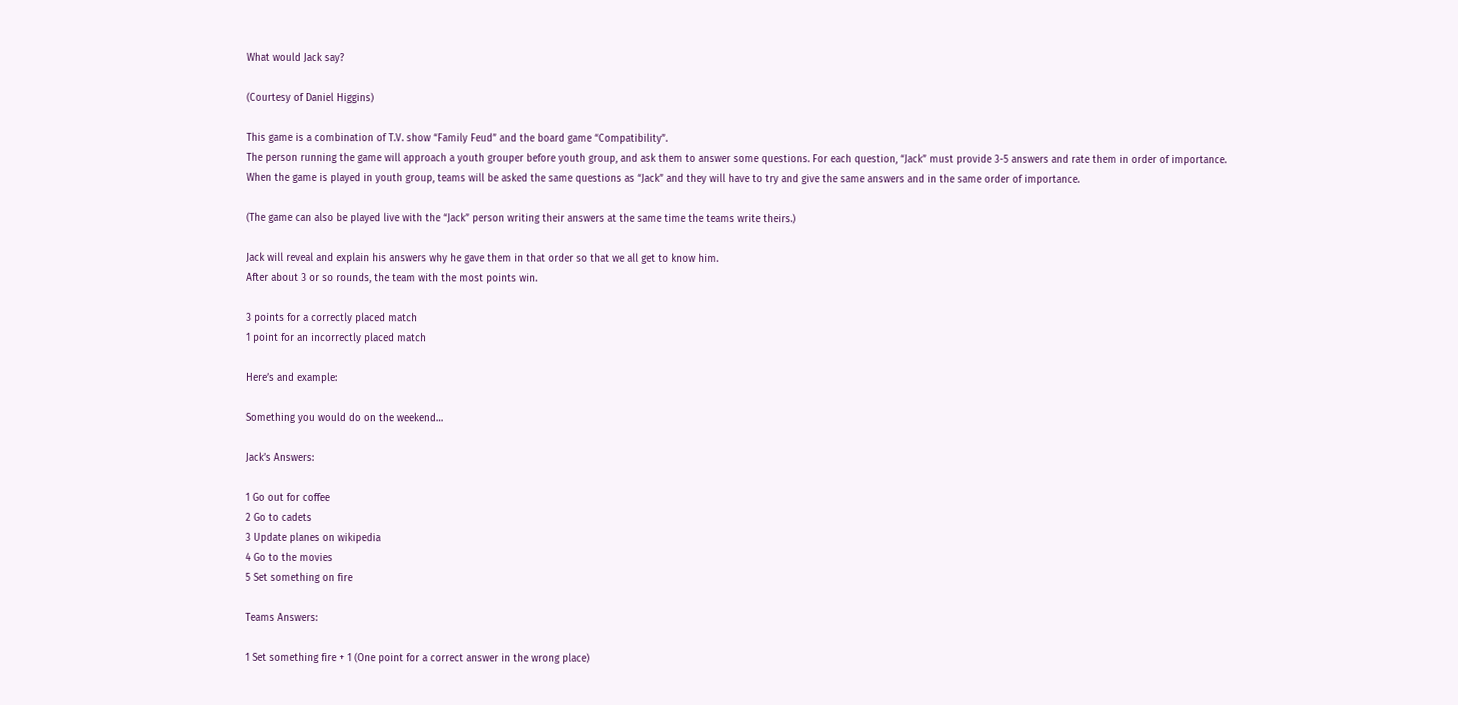What would Jack say?

(Courtesy of Daniel Higgins)

This game is a combination of T.V. show “Family Feud” and the board game “Compatibility”.
The person running the game will approach a youth grouper before youth group, and ask them to answer some questions. For each question, “Jack” must provide 3-5 answers and rate them in order of importance.
When the game is played in youth group, teams will be asked the same questions as “Jack” and they will have to try and give the same answers and in the same order of importance.

(The game can also be played live with the “Jack” person writing their answers at the same time the teams write theirs.)

Jack will reveal and explain his answers why he gave them in that order so that we all get to know him.
After about 3 or so rounds, the team with the most points win.

3 points for a correctly placed match
1 point for an incorrectly placed match

Here’s and example:

Something you would do on the weekend…

Jack’s Answers:

1 Go out for coffee
2 Go to cadets
3 Update planes on wikipedia
4 Go to the movies
5 Set something on fire

Teams Answers:

1 Set something fire + 1 (One point for a correct answer in the wrong place)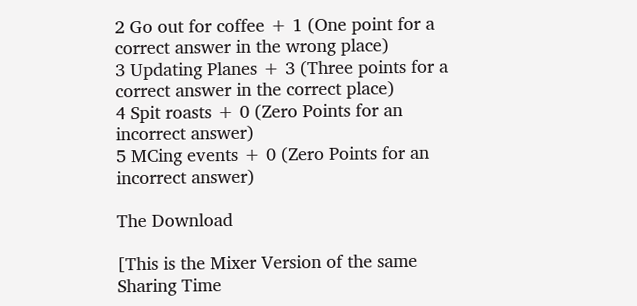2 Go out for coffee + 1 (One point for a correct answer in the wrong place)
3 Updating Planes + 3 (Three points for a correct answer in the correct place)
4 Spit roasts + 0 (Zero Points for an incorrect answer)
5 MCing events + 0 (Zero Points for an incorrect answer)

The Download

[This is the Mixer Version of the same Sharing Time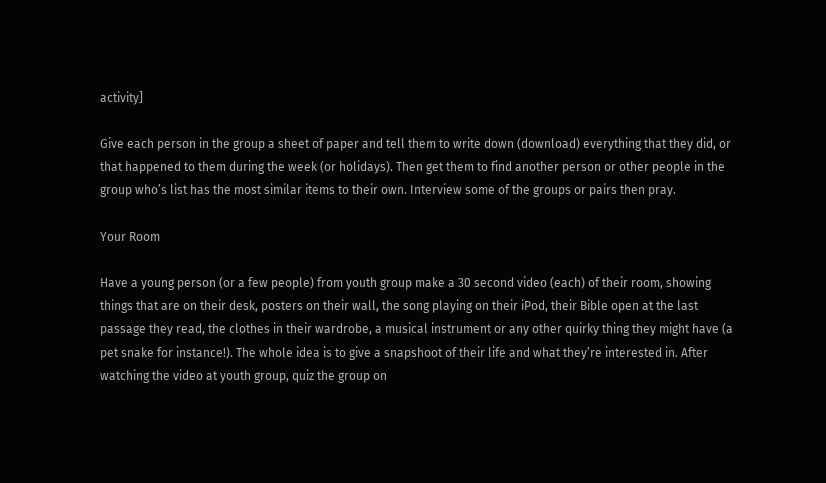activity]

Give each person in the group a sheet of paper and tell them to write down (download) everything that they did, or that happened to them during the week (or holidays). Then get them to find another person or other people in the group who’s list has the most similar items to their own. Interview some of the groups or pairs then pray.

Your Room

Have a young person (or a few people) from youth group make a 30 second video (each) of their room, showing things that are on their desk, posters on their wall, the song playing on their iPod, their Bible open at the last passage they read, the clothes in their wardrobe, a musical instrument or any other quirky thing they might have (a pet snake for instance!). The whole idea is to give a snapshoot of their life and what they’re interested in. After watching the video at youth group, quiz the group on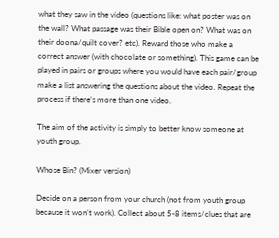what they saw in the video (questions like: what poster was on the wall? What passage was their Bible open on? What was on their doona/quilt cover? etc). Reward those who make a correct answer (with chocolate or something). This game can be played in pairs or groups where you would have each pair/group make a list answering the questions about the video. Repeat the process if there’s more than one video.

The aim of the activity is simply to better know someone at youth group.

Whose Bin? (Mixer version)

Decide on a person from your church (not from youth group because it won’t work). Collect about 5-8 items/clues that are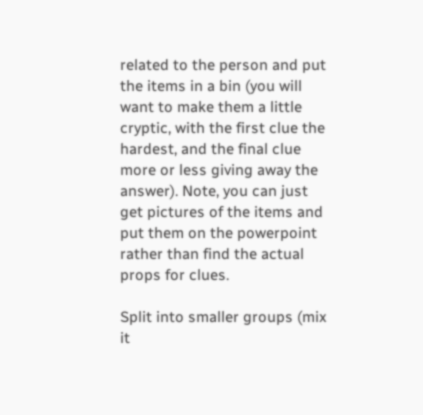related to the person and put the items in a bin (you will want to make them a little cryptic, with the first clue the hardest, and the final clue more or less giving away the answer). Note, you can just get pictures of the items and put them on the powerpoint rather than find the actual props for clues.

Split into smaller groups (mix it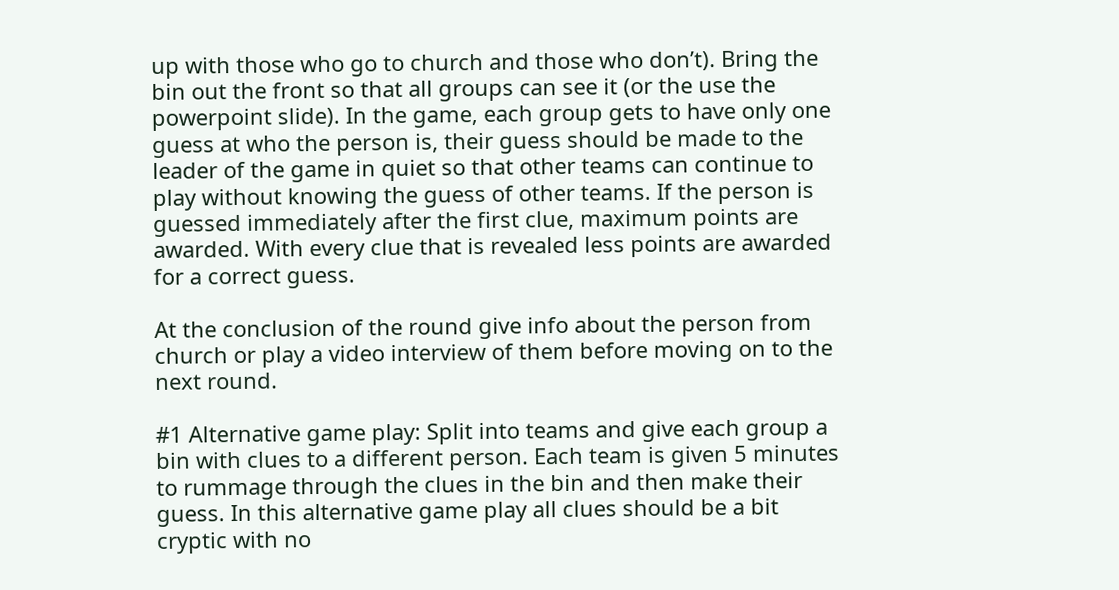up with those who go to church and those who don’t). Bring the bin out the front so that all groups can see it (or the use the powerpoint slide). In the game, each group gets to have only one guess at who the person is, their guess should be made to the leader of the game in quiet so that other teams can continue to play without knowing the guess of other teams. If the person is guessed immediately after the first clue, maximum points are awarded. With every clue that is revealed less points are awarded for a correct guess.

At the conclusion of the round give info about the person from church or play a video interview of them before moving on to the next round.

#1 Alternative game play: Split into teams and give each group a bin with clues to a different person. Each team is given 5 minutes to rummage through the clues in the bin and then make their guess. In this alternative game play all clues should be a bit cryptic with no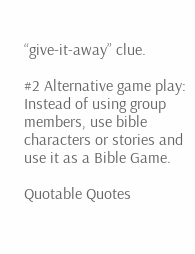“give-it-away” clue.

#2 Alternative game play: Instead of using group members, use bible characters or stories and use it as a Bible Game.

Quotable Quotes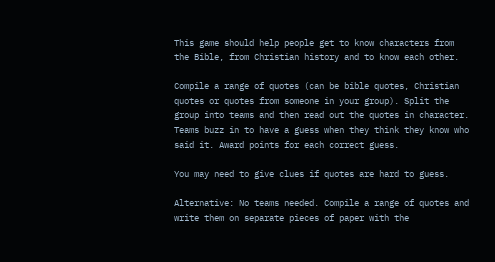This game should help people get to know characters from the Bible, from Christian history and to know each other.

Compile a range of quotes (can be bible quotes, Christian quotes or quotes from someone in your group). Split the group into teams and then read out the quotes in character. Teams buzz in to have a guess when they think they know who said it. Award points for each correct guess.

You may need to give clues if quotes are hard to guess.

Alternative: No teams needed. Compile a range of quotes and write them on separate pieces of paper with the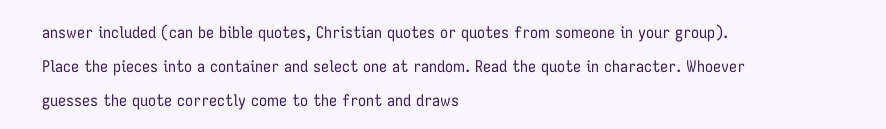answer included (can be bible quotes, Christian quotes or quotes from someone in your group). Place the pieces into a container and select one at random. Read the quote in character. Whoever guesses the quote correctly come to the front and draws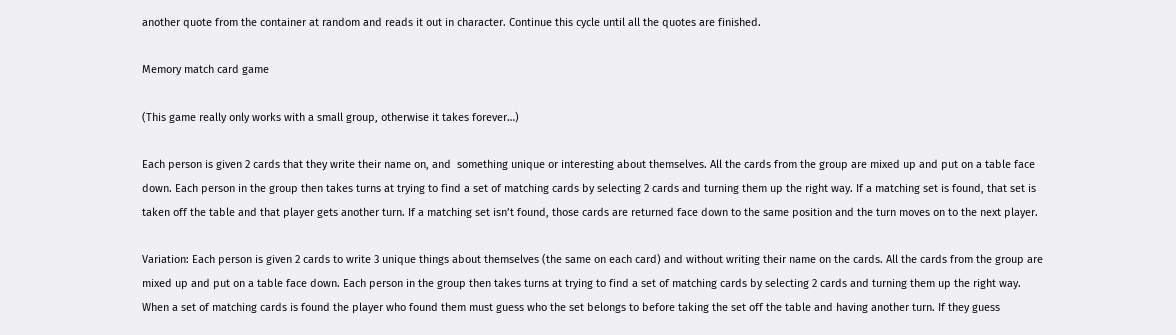another quote from the container at random and reads it out in character. Continue this cycle until all the quotes are finished.

Memory match card game

(This game really only works with a small group, otherwise it takes forever…)

Each person is given 2 cards that they write their name on, and  something unique or interesting about themselves. All the cards from the group are mixed up and put on a table face down. Each person in the group then takes turns at trying to find a set of matching cards by selecting 2 cards and turning them up the right way. If a matching set is found, that set is taken off the table and that player gets another turn. If a matching set isn’t found, those cards are returned face down to the same position and the turn moves on to the next player.

Variation: Each person is given 2 cards to write 3 unique things about themselves (the same on each card) and without writing their name on the cards. All the cards from the group are mixed up and put on a table face down. Each person in the group then takes turns at trying to find a set of matching cards by selecting 2 cards and turning them up the right way. When a set of matching cards is found the player who found them must guess who the set belongs to before taking the set off the table and having another turn. If they guess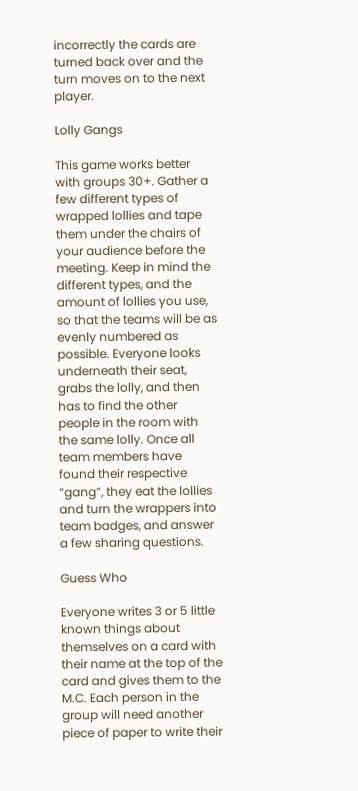incorrectly the cards are turned back over and the turn moves on to the next player.

Lolly Gangs

This game works better with groups 30+. Gather a few different types of wrapped lollies and tape them under the chairs of your audience before the meeting. Keep in mind the different types, and the amount of lollies you use, so that the teams will be as evenly numbered as possible. Everyone looks underneath their seat, grabs the lolly, and then has to find the other people in the room with the same lolly. Once all team members have found their respective “gang”, they eat the lollies and turn the wrappers into team badges, and answer a few sharing questions.

Guess Who

Everyone writes 3 or 5 little known things about themselves on a card with their name at the top of the card and gives them to the M.C. Each person in the group will need another piece of paper to write their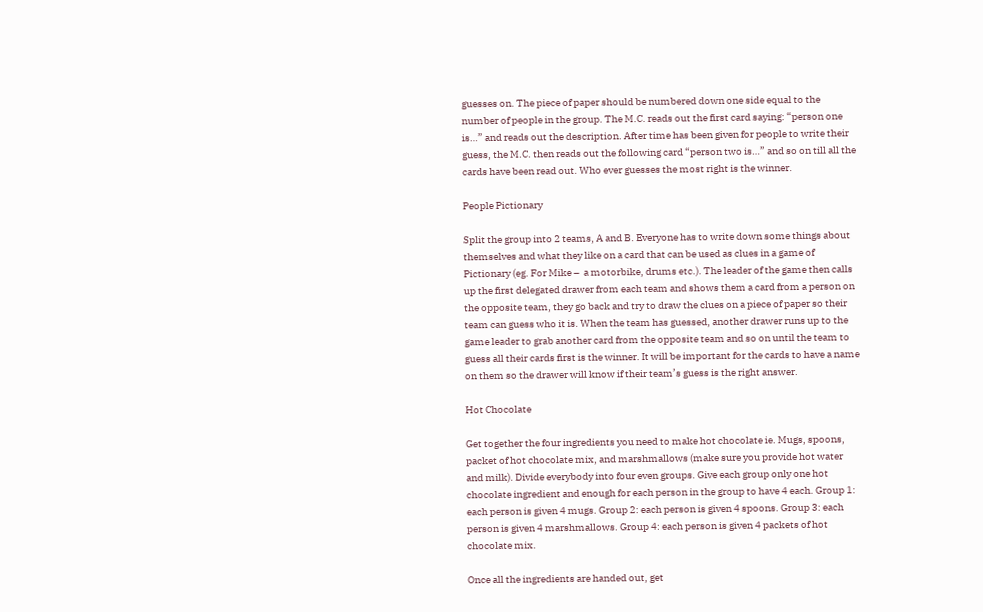guesses on. The piece of paper should be numbered down one side equal to the number of people in the group. The M.C. reads out the first card saying: “person one is…” and reads out the description. After time has been given for people to write their guess, the M.C. then reads out the following card “person two is…” and so on till all the cards have been read out. Who ever guesses the most right is the winner.

People Pictionary

Split the group into 2 teams, A and B. Everyone has to write down some things about themselves and what they like on a card that can be used as clues in a game of Pictionary (eg. For Mike –  a motorbike, drums etc.). The leader of the game then calls up the first delegated drawer from each team and shows them a card from a person on the opposite team, they go back and try to draw the clues on a piece of paper so their team can guess who it is. When the team has guessed, another drawer runs up to the game leader to grab another card from the opposite team and so on until the team to guess all their cards first is the winner. It will be important for the cards to have a name on them so the drawer will know if their team’s guess is the right answer.

Hot Chocolate

Get together the four ingredients you need to make hot chocolate ie. Mugs, spoons, packet of hot chocolate mix, and marshmallows (make sure you provide hot water and milk). Divide everybody into four even groups. Give each group only one hot chocolate ingredient and enough for each person in the group to have 4 each. Group 1: each person is given 4 mugs. Group 2: each person is given 4 spoons. Group 3: each person is given 4 marshmallows. Group 4: each person is given 4 packets of hot chocolate mix.

Once all the ingredients are handed out, get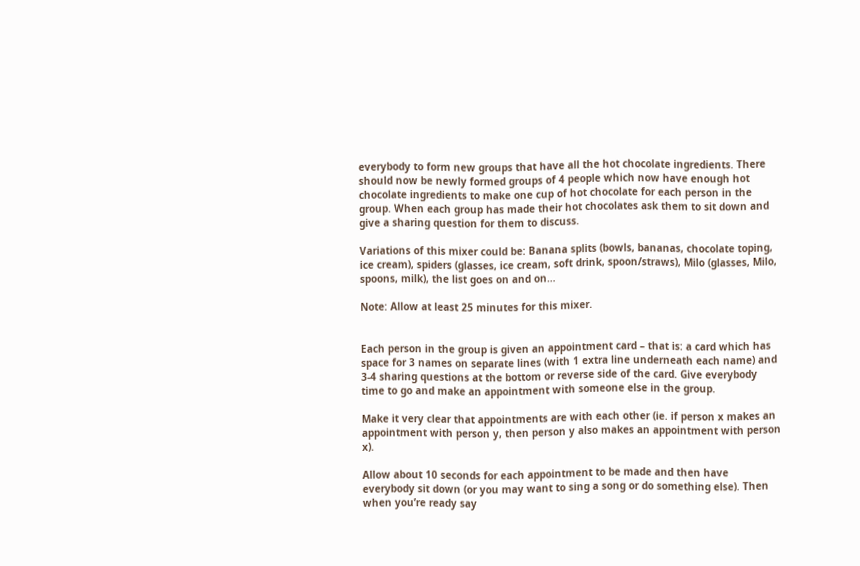everybody to form new groups that have all the hot chocolate ingredients. There should now be newly formed groups of 4 people which now have enough hot chocolate ingredients to make one cup of hot chocolate for each person in the group. When each group has made their hot chocolates ask them to sit down and give a sharing question for them to discuss.

Variations of this mixer could be: Banana splits (bowls, bananas, chocolate toping, ice cream), spiders (glasses, ice cream, soft drink, spoon/straws), Milo (glasses, Milo, spoons, milk), the list goes on and on…

Note: Allow at least 25 minutes for this mixer.


Each person in the group is given an appointment card – that is: a card which has space for 3 names on separate lines (with 1 extra line underneath each name) and 3-4 sharing questions at the bottom or reverse side of the card. Give everybody time to go and make an appointment with someone else in the group.

Make it very clear that appointments are with each other (ie. if person x makes an appointment with person y, then person y also makes an appointment with person x).

Allow about 10 seconds for each appointment to be made and then have everybody sit down (or you may want to sing a song or do something else). Then when you’re ready say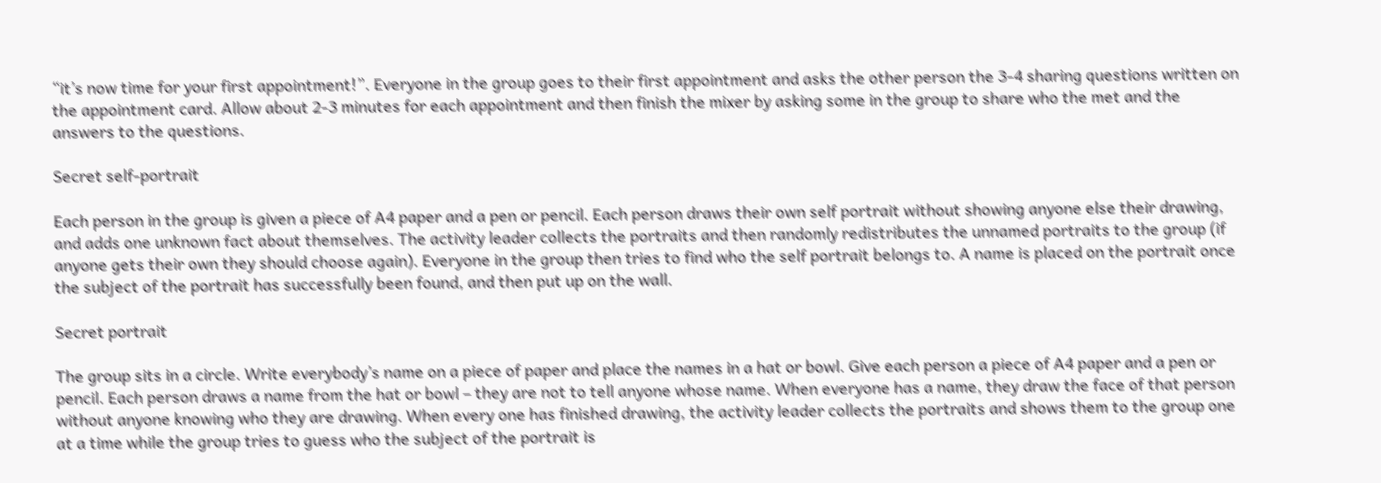“it’s now time for your first appointment!”. Everyone in the group goes to their first appointment and asks the other person the 3-4 sharing questions written on the appointment card. Allow about 2-3 minutes for each appointment and then finish the mixer by asking some in the group to share who the met and the answers to the questions.

Secret self-portrait

Each person in the group is given a piece of A4 paper and a pen or pencil. Each person draws their own self portrait without showing anyone else their drawing, and adds one unknown fact about themselves. The activity leader collects the portraits and then randomly redistributes the unnamed portraits to the group (if anyone gets their own they should choose again). Everyone in the group then tries to find who the self portrait belongs to. A name is placed on the portrait once the subject of the portrait has successfully been found, and then put up on the wall.

Secret portrait

The group sits in a circle. Write everybody’s name on a piece of paper and place the names in a hat or bowl. Give each person a piece of A4 paper and a pen or pencil. Each person draws a name from the hat or bowl – they are not to tell anyone whose name. When everyone has a name, they draw the face of that person without anyone knowing who they are drawing. When every one has finished drawing, the activity leader collects the portraits and shows them to the group one at a time while the group tries to guess who the subject of the portrait is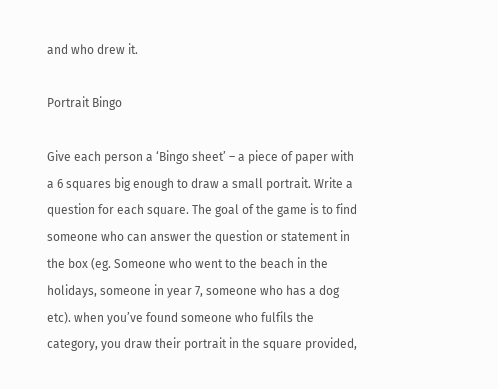and who drew it.

Portrait Bingo

Give each person a ‘Bingo sheet’ – a piece of paper with a 6 squares big enough to draw a small portrait. Write a question for each square. The goal of the game is to find someone who can answer the question or statement in the box (eg. Someone who went to the beach in the holidays, someone in year 7, someone who has a dog etc). when you’ve found someone who fulfils the category, you draw their portrait in the square provided,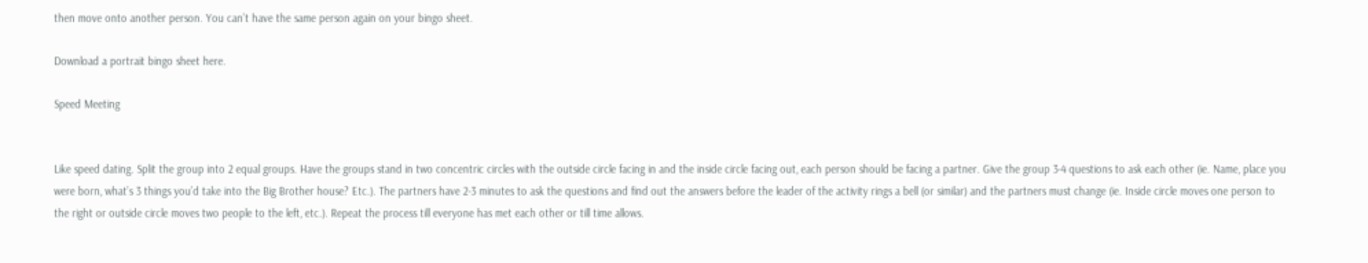then move onto another person. You can’t have the same person again on your bingo sheet.

Download a portrait bingo sheet here.

Speed Meeting


Like speed dating. Split the group into 2 equal groups. Have the groups stand in two concentric circles with the outside circle facing in and the inside circle facing out, each person should be facing a partner. Give the group 3-4 questions to ask each other (ie. Name, place you were born, what’s 3 things you’d take into the Big Brother house? Etc.). The partners have 2-3 minutes to ask the questions and find out the answers before the leader of the activity rings a bell (or similar) and the partners must change (ie. Inside circle moves one person to the right or outside circle moves two people to the left, etc.). Repeat the process till everyone has met each other or till time allows.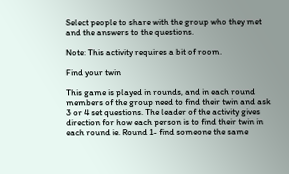Select people to share with the group who they met and the answers to the questions.

Note: This activity requires a bit of room.

Find your twin

This game is played in rounds, and in each round members of the group need to find their twin and ask 3 or 4 set questions. The leader of the activity gives direction for how each person is to find their twin in each round ie. Round 1- find someone the same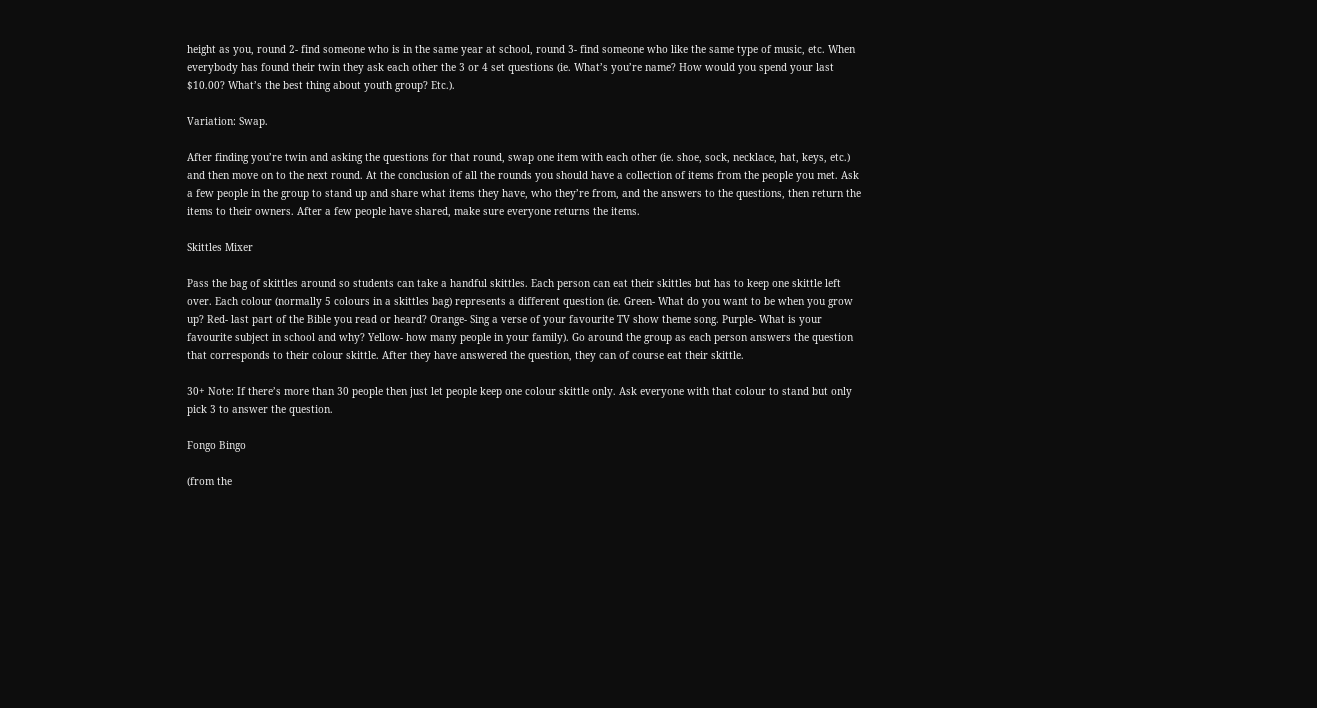height as you, round 2- find someone who is in the same year at school, round 3- find someone who like the same type of music, etc. When everybody has found their twin they ask each other the 3 or 4 set questions (ie. What’s you’re name? How would you spend your last $10.00? What’s the best thing about youth group? Etc.).

Variation: Swap.

After finding you’re twin and asking the questions for that round, swap one item with each other (ie. shoe, sock, necklace, hat, keys, etc.) and then move on to the next round. At the conclusion of all the rounds you should have a collection of items from the people you met. Ask a few people in the group to stand up and share what items they have, who they’re from, and the answers to the questions, then return the items to their owners. After a few people have shared, make sure everyone returns the items.

Skittles Mixer

Pass the bag of skittles around so students can take a handful skittles. Each person can eat their skittles but has to keep one skittle left over. Each colour (normally 5 colours in a skittles bag) represents a different question (ie. Green- What do you want to be when you grow up? Red- last part of the Bible you read or heard? Orange- Sing a verse of your favourite TV show theme song. Purple- What is your favourite subject in school and why? Yellow- how many people in your family). Go around the group as each person answers the question that corresponds to their colour skittle. After they have answered the question, they can of course eat their skittle.

30+ Note: If there’s more than 30 people then just let people keep one colour skittle only. Ask everyone with that colour to stand but only pick 3 to answer the question.

Fongo Bingo

(from the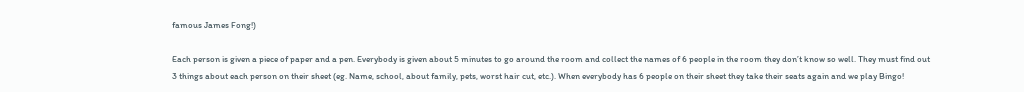famous James Fong!)

Each person is given a piece of paper and a pen. Everybody is given about 5 minutes to go around the room and collect the names of 6 people in the room they don’t know so well. They must find out 3 things about each person on their sheet (eg. Name, school, about family, pets, worst hair cut, etc.). When everybody has 6 people on their sheet they take their seats again and we play Bingo!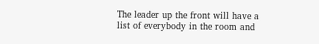The leader up the front will have a list of everybody in the room and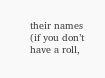their names (if you don’t have a roll,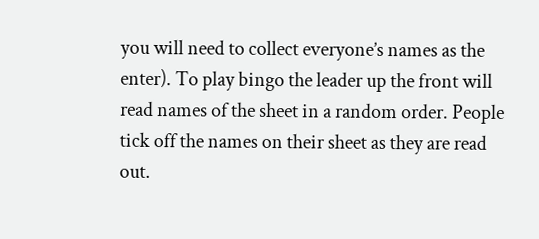you will need to collect everyone’s names as the enter). To play bingo the leader up the front will read names of the sheet in a random order. People tick off the names on their sheet as they are read out.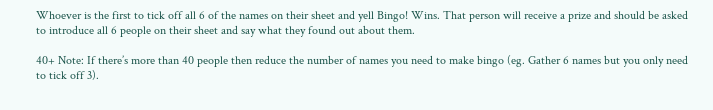Whoever is the first to tick off all 6 of the names on their sheet and yell Bingo! Wins. That person will receive a prize and should be asked to introduce all 6 people on their sheet and say what they found out about them.

40+ Note: If there’s more than 40 people then reduce the number of names you need to make bingo (eg. Gather 6 names but you only need to tick off 3).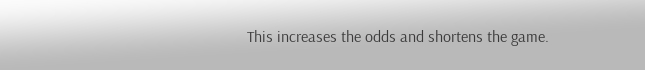This increases the odds and shortens the game.